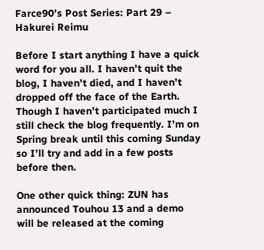Farce90’s Post Series: Part 29 – Hakurei Reimu

Before I start anything I have a quick word for you all. I haven’t quit the blog, I haven’t died, and I haven’t dropped off the face of the Earth. Though I haven’t participated much I still check the blog frequently. I’m on Spring break until this coming Sunday so I’ll try and add in a few posts before then.

One other quick thing: ZUN has announced Touhou 13 and a demo will be released at the coming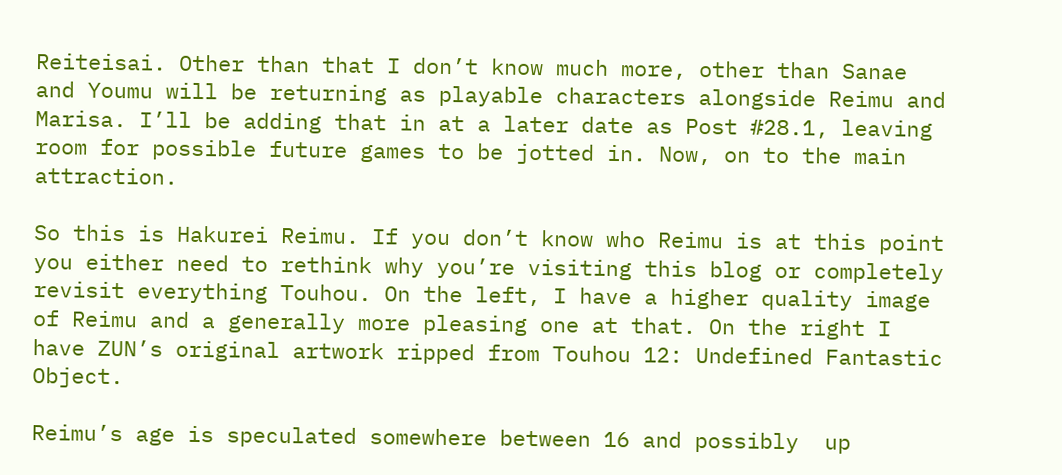Reiteisai. Other than that I don’t know much more, other than Sanae and Youmu will be returning as playable characters alongside Reimu and Marisa. I’ll be adding that in at a later date as Post #28.1, leaving room for possible future games to be jotted in. Now, on to the main attraction.

So this is Hakurei Reimu. If you don’t know who Reimu is at this point you either need to rethink why you’re visiting this blog or completely revisit everything Touhou. On the left, I have a higher quality image of Reimu and a generally more pleasing one at that. On the right I have ZUN’s original artwork ripped from Touhou 12: Undefined Fantastic Object.

Reimu’s age is speculated somewhere between 16 and possibly  up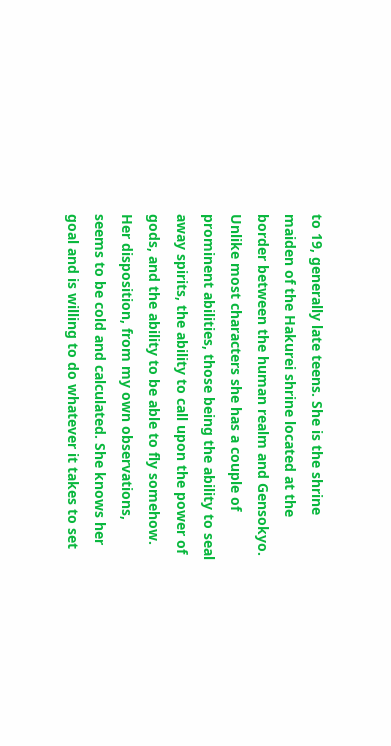to 19, generally late teens. She is the shrine maiden of the Hakurei shrine located at the border between the human realm and Gensokyo. Unlike most characters she has a couple of prominent abilities, those being the ability to seal away spirits, the ability to call upon the power of gods, and the ability to be able to fly somehow. Her disposition, from my own observations, seems to be cold and calculated. She knows her goal and is willing to do whatever it takes to set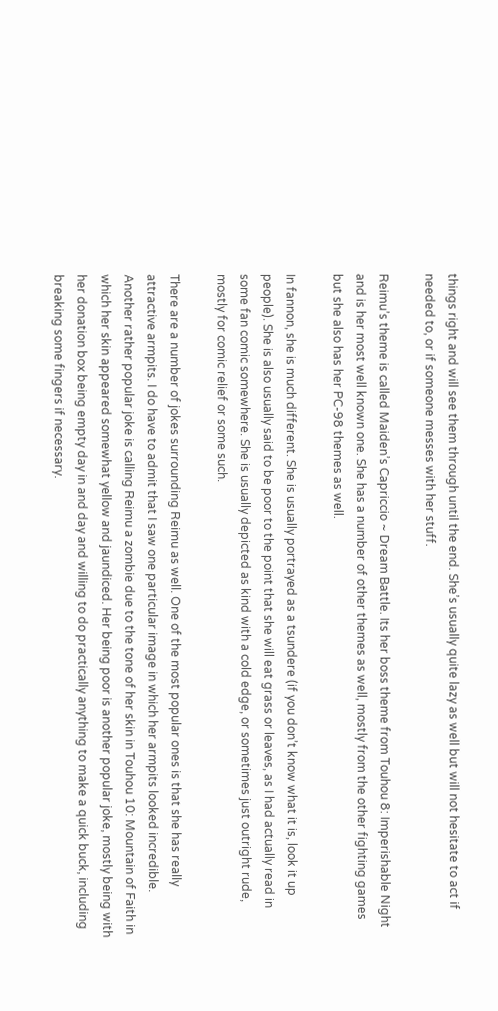things right and will see them through until the end. She’s usually quite lazy as well but will not hesitate to act if needed to, or if someone messes with her stuff.

Reimu’s theme is called Maiden’s Capriccio ~ Dream Battle. Its her boss theme from Touhou 8: Imperishable Night and is her most well known one. She has a number of other themes as well, mostly from the other fighting games but she also has her PC-98 themes as well.

In fannon, she is much different. She is usually portrayed as a tsundere (if you don’t know what it is, look it up people). She is also usually said to be poor to the point that she will eat grass or leaves, as I had actually read in some fan comic somewhere. She is usually depicted as kind with a cold edge, or sometimes just outright rude, mostly for comic relief or some such.

There are a number of jokes surrounding Reimu as well. One of the most popular ones is that she has really attractive armpits. I do have to admit that I saw one particular image in which her armpits looked incredible. Another rather popular joke is calling Reimu a zombie due to the tone of her skin in Touhou 10: Mountain of Faith in which her skin appeared somewhat yellow and jaundiced. Her being poor is another popular joke, mostly being with her donation box being empty day in and day and willing to do practically anything to make a quick buck, including breaking some fingers if necessary.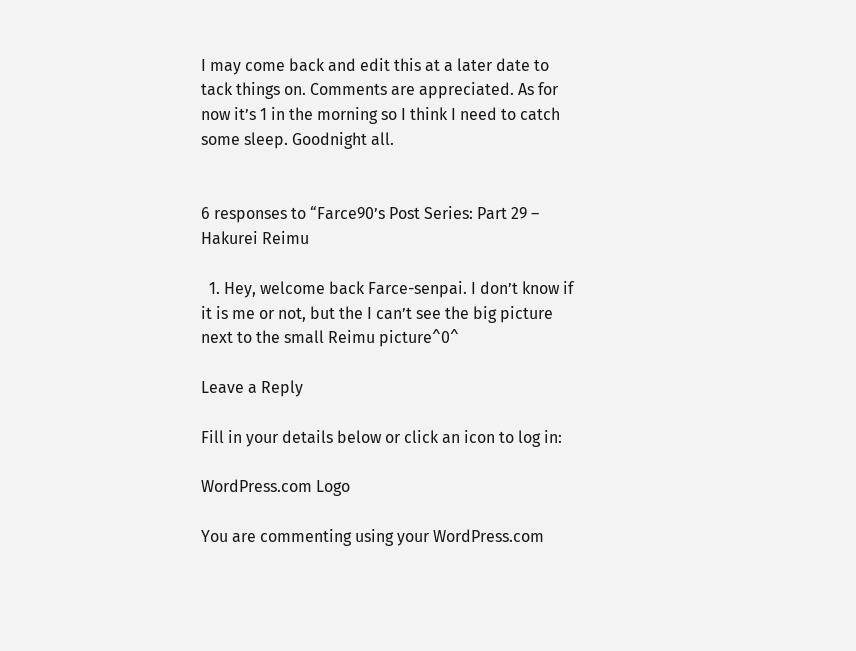I may come back and edit this at a later date to tack things on. Comments are appreciated. As for now it’s 1 in the morning so I think I need to catch some sleep. Goodnight all.


6 responses to “Farce90’s Post Series: Part 29 – Hakurei Reimu

  1. Hey, welcome back Farce-senpai. I don’t know if it is me or not, but the I can’t see the big picture next to the small Reimu picture^0^

Leave a Reply

Fill in your details below or click an icon to log in:

WordPress.com Logo

You are commenting using your WordPress.com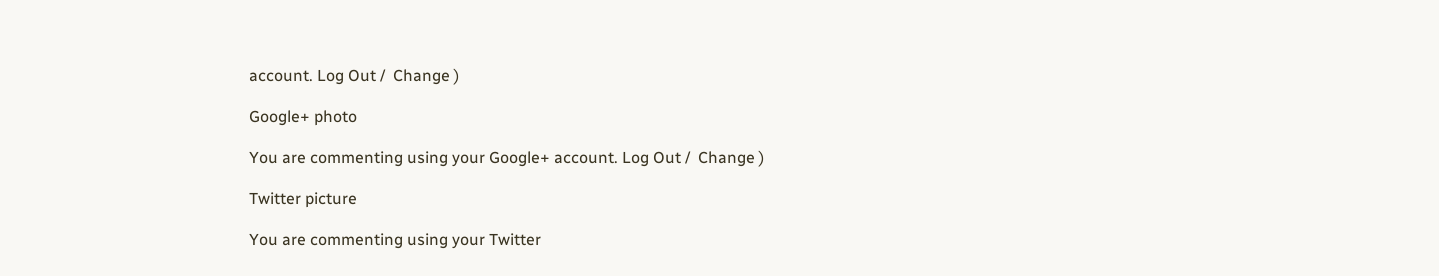account. Log Out /  Change )

Google+ photo

You are commenting using your Google+ account. Log Out /  Change )

Twitter picture

You are commenting using your Twitter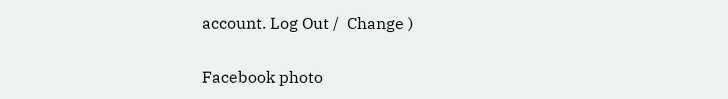account. Log Out /  Change )

Facebook photo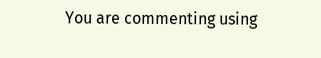You are commenting using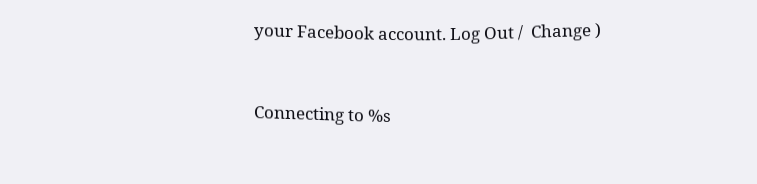your Facebook account. Log Out /  Change )


Connecting to %s